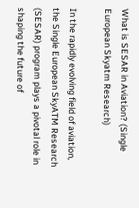What is SESAR in Aviation? (Single European Skyatm Research)

In the rapidly evolving field of aviation, the Single European SkyATM Research (SESAR) program plays a pivotal role in shaping the future of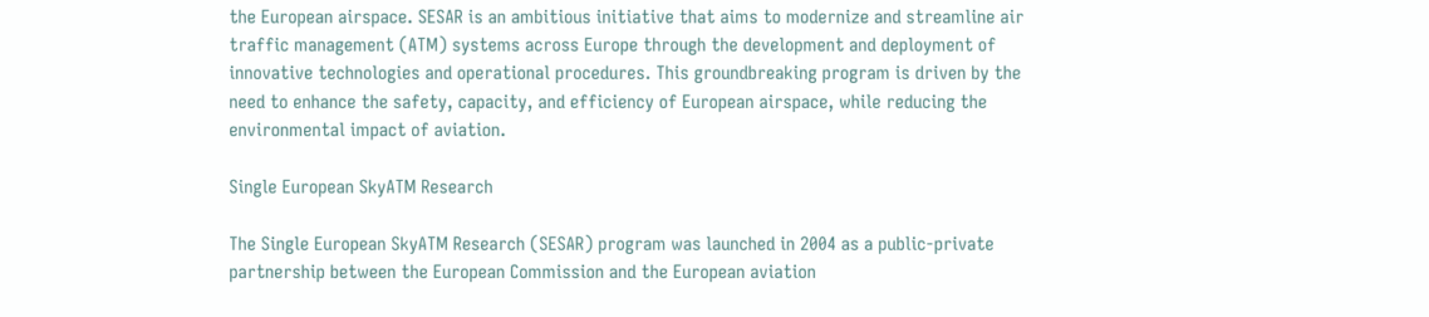the European airspace. SESAR is an ambitious initiative that aims to modernize and streamline air traffic management (ATM) systems across Europe through the development and deployment of innovative technologies and operational procedures. This groundbreaking program is driven by the need to enhance the safety, capacity, and efficiency of European airspace, while reducing the environmental impact of aviation.

Single European SkyATM Research

The Single European SkyATM Research (SESAR) program was launched in 2004 as a public-private partnership between the European Commission and the European aviation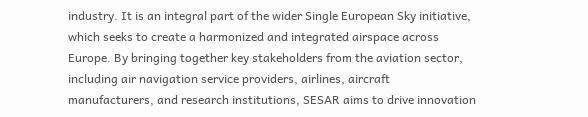industry. It is an integral part of the wider Single European Sky initiative, which seeks to create a harmonized and integrated airspace across Europe. By bringing together key stakeholders from the aviation sector, including air navigation service providers, airlines, aircraft manufacturers, and research institutions, SESAR aims to drive innovation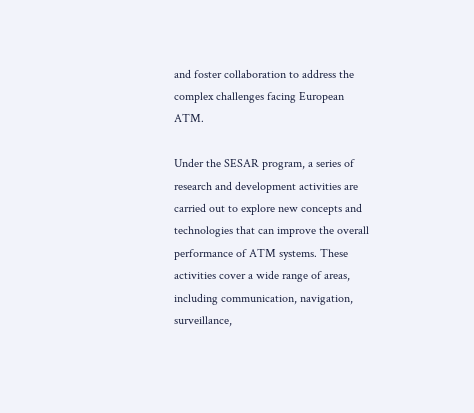and foster collaboration to address the complex challenges facing European ATM.

Under the SESAR program, a series of research and development activities are carried out to explore new concepts and technologies that can improve the overall performance of ATM systems. These activities cover a wide range of areas, including communication, navigation, surveillance,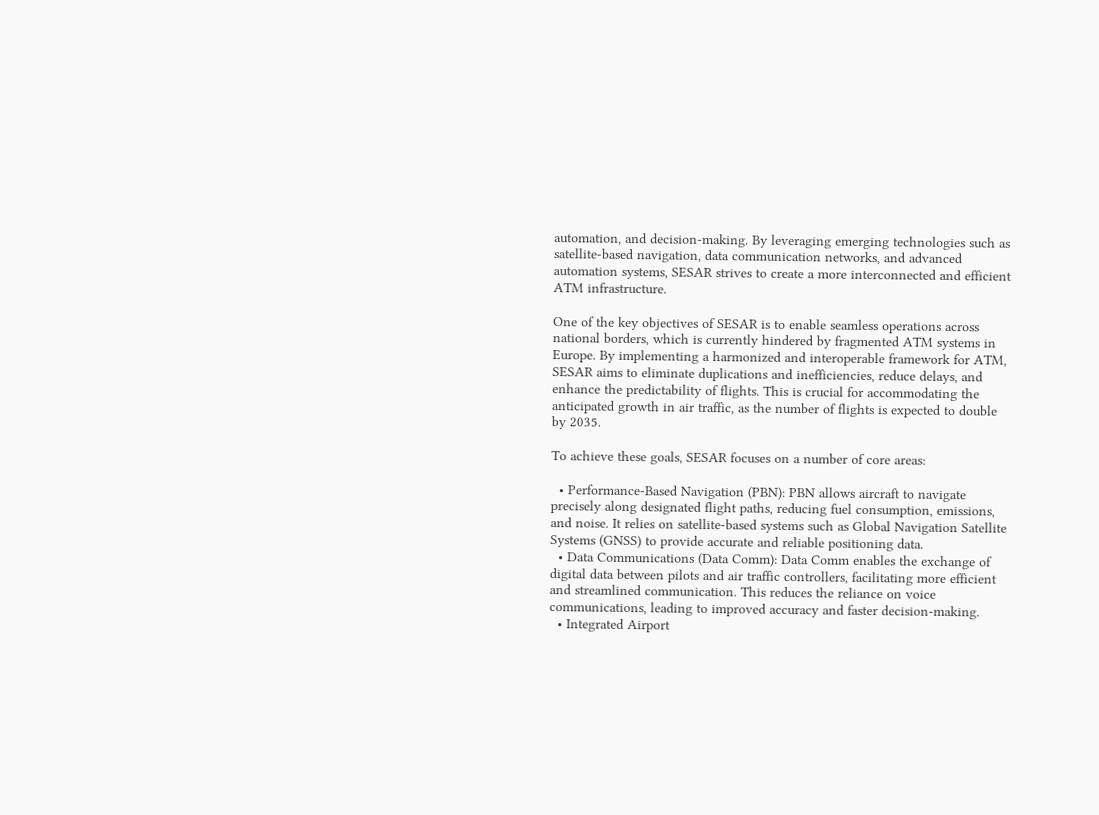automation, and decision-making. By leveraging emerging technologies such as satellite-based navigation, data communication networks, and advanced automation systems, SESAR strives to create a more interconnected and efficient ATM infrastructure.

One of the key objectives of SESAR is to enable seamless operations across national borders, which is currently hindered by fragmented ATM systems in Europe. By implementing a harmonized and interoperable framework for ATM, SESAR aims to eliminate duplications and inefficiencies, reduce delays, and enhance the predictability of flights. This is crucial for accommodating the anticipated growth in air traffic, as the number of flights is expected to double by 2035.

To achieve these goals, SESAR focuses on a number of core areas:

  • Performance-Based Navigation (PBN): PBN allows aircraft to navigate precisely along designated flight paths, reducing fuel consumption, emissions, and noise. It relies on satellite-based systems such as Global Navigation Satellite Systems (GNSS) to provide accurate and reliable positioning data.
  • Data Communications (Data Comm): Data Comm enables the exchange of digital data between pilots and air traffic controllers, facilitating more efficient and streamlined communication. This reduces the reliance on voice communications, leading to improved accuracy and faster decision-making.
  • Integrated Airport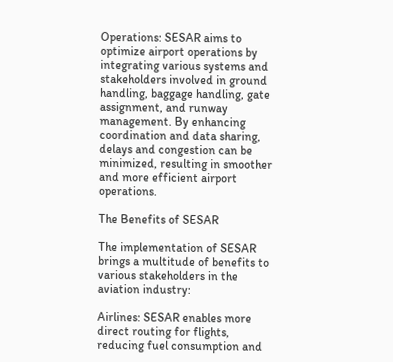Operations: SESAR aims to optimize airport operations by integrating various systems and stakeholders involved in ground handling, baggage handling, gate assignment, and runway management. By enhancing coordination and data sharing, delays and congestion can be minimized, resulting in smoother and more efficient airport operations.

The Benefits of SESAR

The implementation of SESAR brings a multitude of benefits to various stakeholders in the aviation industry:

Airlines: SESAR enables more direct routing for flights, reducing fuel consumption and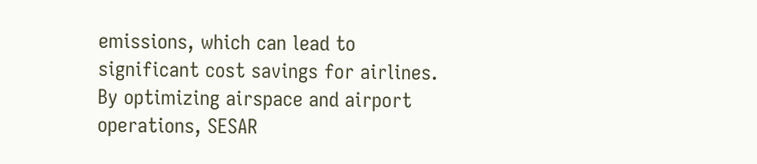emissions, which can lead to significant cost savings for airlines. By optimizing airspace and airport operations, SESAR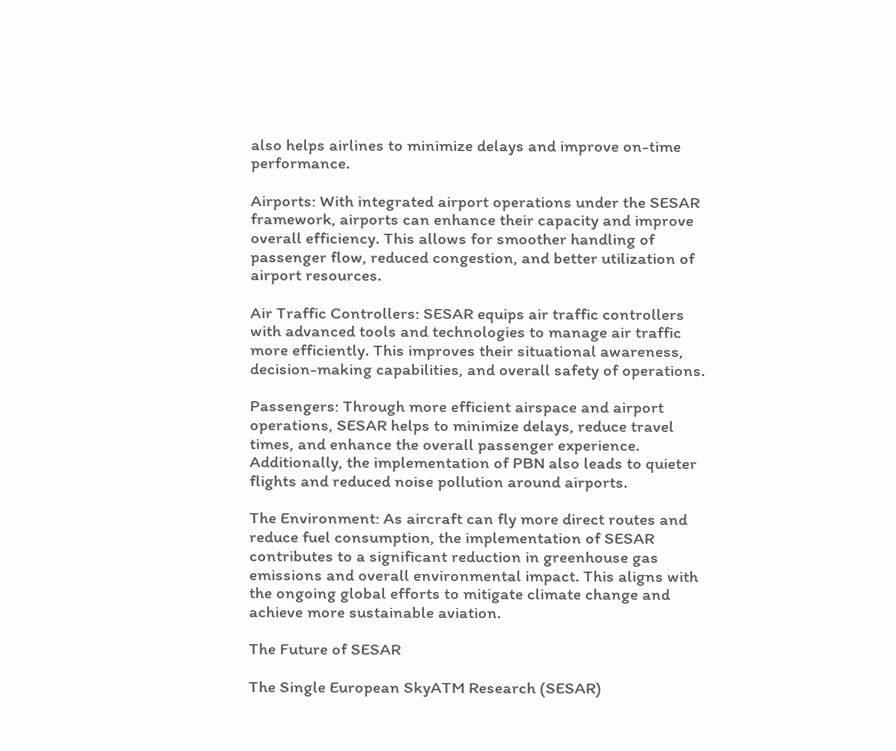also helps airlines to minimize delays and improve on-time performance.

Airports: With integrated airport operations under the SESAR framework, airports can enhance their capacity and improve overall efficiency. This allows for smoother handling of passenger flow, reduced congestion, and better utilization of airport resources.

Air Traffic Controllers: SESAR equips air traffic controllers with advanced tools and technologies to manage air traffic more efficiently. This improves their situational awareness, decision-making capabilities, and overall safety of operations.

Passengers: Through more efficient airspace and airport operations, SESAR helps to minimize delays, reduce travel times, and enhance the overall passenger experience. Additionally, the implementation of PBN also leads to quieter flights and reduced noise pollution around airports.

The Environment: As aircraft can fly more direct routes and reduce fuel consumption, the implementation of SESAR contributes to a significant reduction in greenhouse gas emissions and overall environmental impact. This aligns with the ongoing global efforts to mitigate climate change and achieve more sustainable aviation.

The Future of SESAR

The Single European SkyATM Research (SESAR)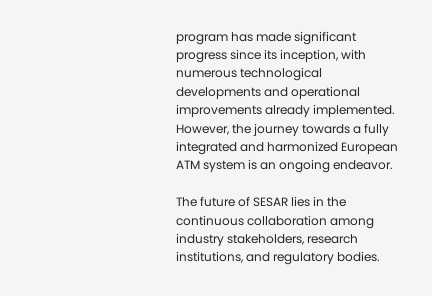program has made significant progress since its inception, with numerous technological developments and operational improvements already implemented. However, the journey towards a fully integrated and harmonized European ATM system is an ongoing endeavor.

The future of SESAR lies in the continuous collaboration among industry stakeholders, research institutions, and regulatory bodies.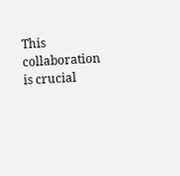This collaboration is crucial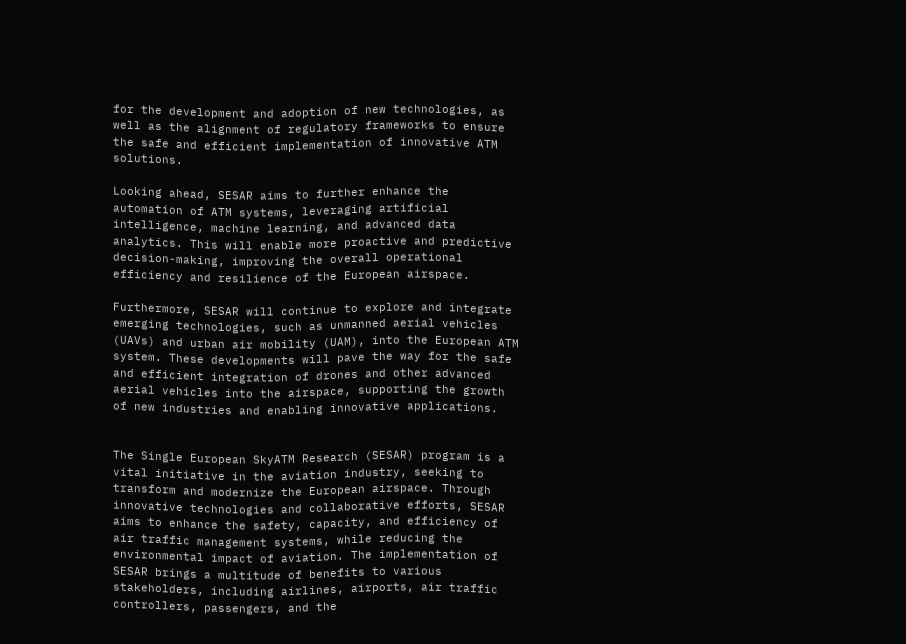for the development and adoption of new technologies, as well as the alignment of regulatory frameworks to ensure the safe and efficient implementation of innovative ATM solutions.

Looking ahead, SESAR aims to further enhance the automation of ATM systems, leveraging artificial intelligence, machine learning, and advanced data analytics. This will enable more proactive and predictive decision-making, improving the overall operational efficiency and resilience of the European airspace.

Furthermore, SESAR will continue to explore and integrate emerging technologies, such as unmanned aerial vehicles (UAVs) and urban air mobility (UAM), into the European ATM system. These developments will pave the way for the safe and efficient integration of drones and other advanced aerial vehicles into the airspace, supporting the growth of new industries and enabling innovative applications.


The Single European SkyATM Research (SESAR) program is a vital initiative in the aviation industry, seeking to transform and modernize the European airspace. Through innovative technologies and collaborative efforts, SESAR aims to enhance the safety, capacity, and efficiency of air traffic management systems, while reducing the environmental impact of aviation. The implementation of SESAR brings a multitude of benefits to various stakeholders, including airlines, airports, air traffic controllers, passengers, and the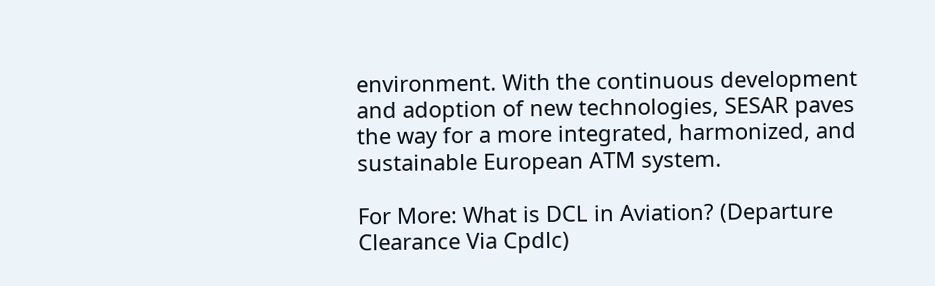environment. With the continuous development and adoption of new technologies, SESAR paves the way for a more integrated, harmonized, and sustainable European ATM system.

For More: What is DCL in Aviation? (Departure Clearance Via Cpdlc)